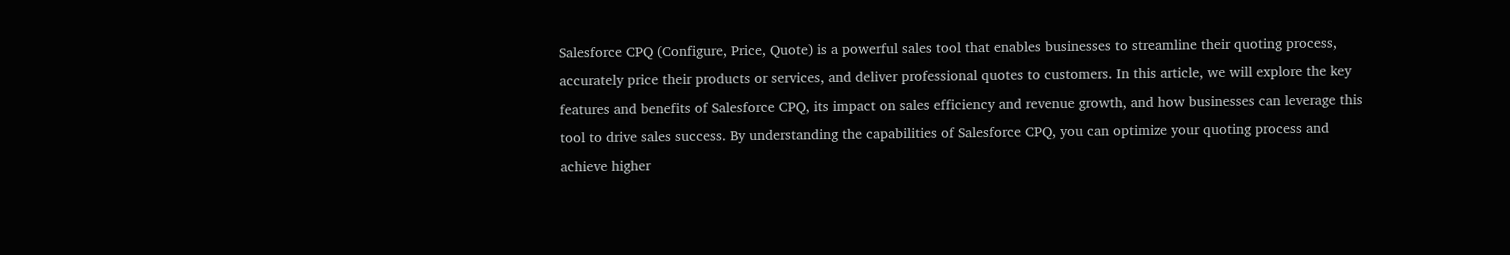Salesforce CPQ (Configure, Price, Quote) is a powerful sales tool that enables businesses to streamline their quoting process, accurately price their products or services, and deliver professional quotes to customers. In this article, we will explore the key features and benefits of Salesforce CPQ, its impact on sales efficiency and revenue growth, and how businesses can leverage this tool to drive sales success. By understanding the capabilities of Salesforce CPQ, you can optimize your quoting process and achieve higher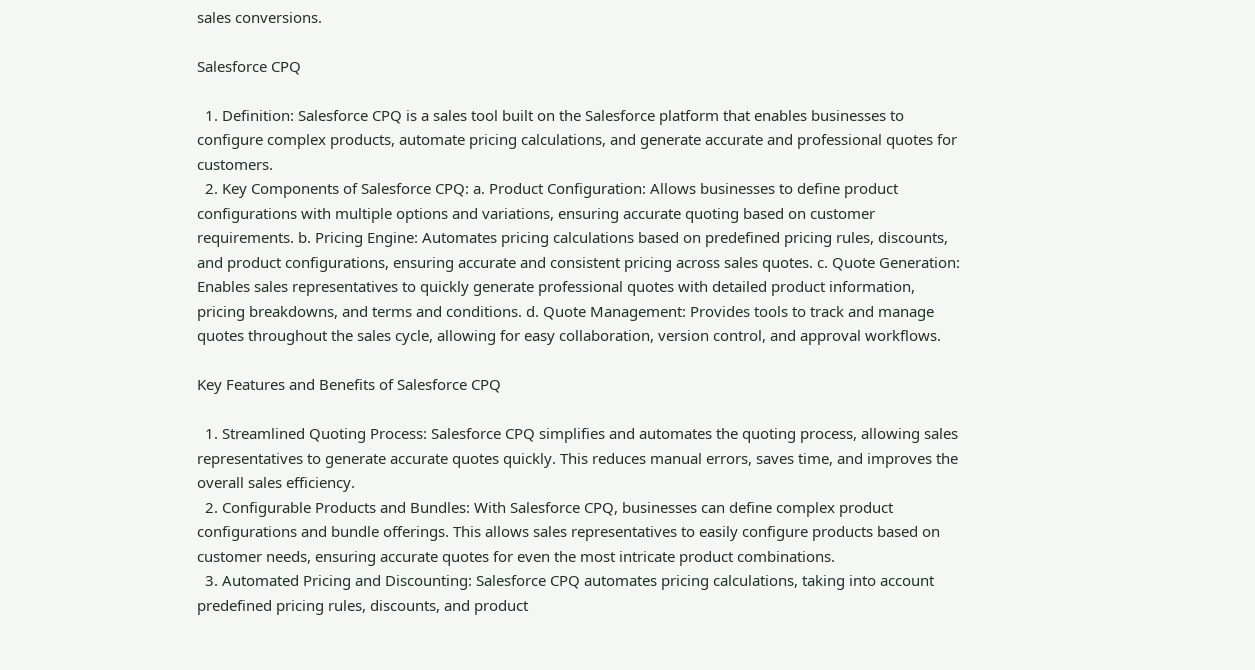sales conversions.

Salesforce CPQ

  1. Definition: Salesforce CPQ is a sales tool built on the Salesforce platform that enables businesses to configure complex products, automate pricing calculations, and generate accurate and professional quotes for customers.
  2. Key Components of Salesforce CPQ: a. Product Configuration: Allows businesses to define product configurations with multiple options and variations, ensuring accurate quoting based on customer requirements. b. Pricing Engine: Automates pricing calculations based on predefined pricing rules, discounts, and product configurations, ensuring accurate and consistent pricing across sales quotes. c. Quote Generation: Enables sales representatives to quickly generate professional quotes with detailed product information, pricing breakdowns, and terms and conditions. d. Quote Management: Provides tools to track and manage quotes throughout the sales cycle, allowing for easy collaboration, version control, and approval workflows.

Key Features and Benefits of Salesforce CPQ

  1. Streamlined Quoting Process: Salesforce CPQ simplifies and automates the quoting process, allowing sales representatives to generate accurate quotes quickly. This reduces manual errors, saves time, and improves the overall sales efficiency.
  2. Configurable Products and Bundles: With Salesforce CPQ, businesses can define complex product configurations and bundle offerings. This allows sales representatives to easily configure products based on customer needs, ensuring accurate quotes for even the most intricate product combinations.
  3. Automated Pricing and Discounting: Salesforce CPQ automates pricing calculations, taking into account predefined pricing rules, discounts, and product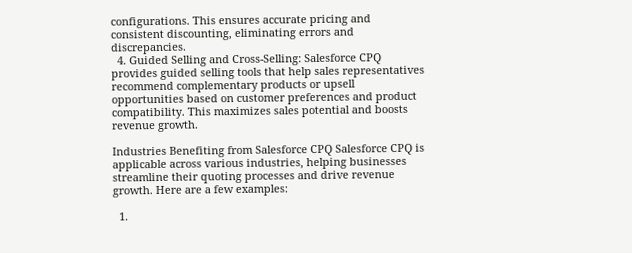configurations. This ensures accurate pricing and consistent discounting, eliminating errors and discrepancies.
  4. Guided Selling and Cross-Selling: Salesforce CPQ provides guided selling tools that help sales representatives recommend complementary products or upsell opportunities based on customer preferences and product compatibility. This maximizes sales potential and boosts revenue growth.

Industries Benefiting from Salesforce CPQ Salesforce CPQ is applicable across various industries, helping businesses streamline their quoting processes and drive revenue growth. Here are a few examples:

  1.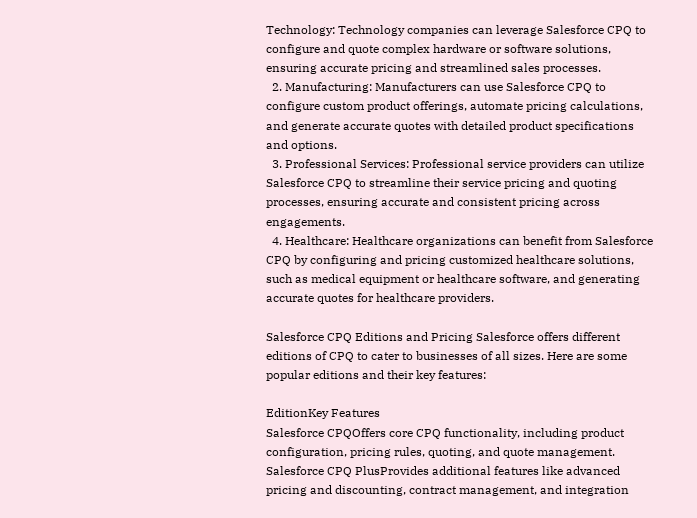Technology: Technology companies can leverage Salesforce CPQ to configure and quote complex hardware or software solutions, ensuring accurate pricing and streamlined sales processes.
  2. Manufacturing: Manufacturers can use Salesforce CPQ to configure custom product offerings, automate pricing calculations, and generate accurate quotes with detailed product specifications and options.
  3. Professional Services: Professional service providers can utilize Salesforce CPQ to streamline their service pricing and quoting processes, ensuring accurate and consistent pricing across engagements.
  4. Healthcare: Healthcare organizations can benefit from Salesforce CPQ by configuring and pricing customized healthcare solutions, such as medical equipment or healthcare software, and generating accurate quotes for healthcare providers.

Salesforce CPQ Editions and Pricing Salesforce offers different editions of CPQ to cater to businesses of all sizes. Here are some popular editions and their key features:

EditionKey Features
Salesforce CPQOffers core CPQ functionality, including product configuration, pricing rules, quoting, and quote management.
Salesforce CPQ PlusProvides additional features like advanced pricing and discounting, contract management, and integration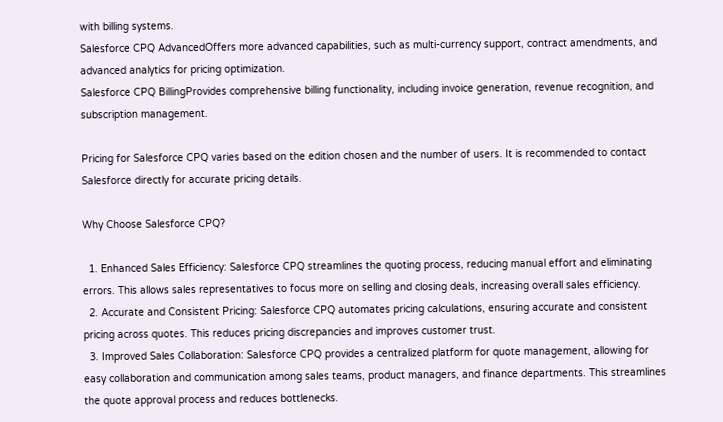with billing systems.
Salesforce CPQ AdvancedOffers more advanced capabilities, such as multi-currency support, contract amendments, and advanced analytics for pricing optimization.
Salesforce CPQ BillingProvides comprehensive billing functionality, including invoice generation, revenue recognition, and subscription management.

Pricing for Salesforce CPQ varies based on the edition chosen and the number of users. It is recommended to contact Salesforce directly for accurate pricing details.

Why Choose Salesforce CPQ?

  1. Enhanced Sales Efficiency: Salesforce CPQ streamlines the quoting process, reducing manual effort and eliminating errors. This allows sales representatives to focus more on selling and closing deals, increasing overall sales efficiency.
  2. Accurate and Consistent Pricing: Salesforce CPQ automates pricing calculations, ensuring accurate and consistent pricing across quotes. This reduces pricing discrepancies and improves customer trust.
  3. Improved Sales Collaboration: Salesforce CPQ provides a centralized platform for quote management, allowing for easy collaboration and communication among sales teams, product managers, and finance departments. This streamlines the quote approval process and reduces bottlenecks.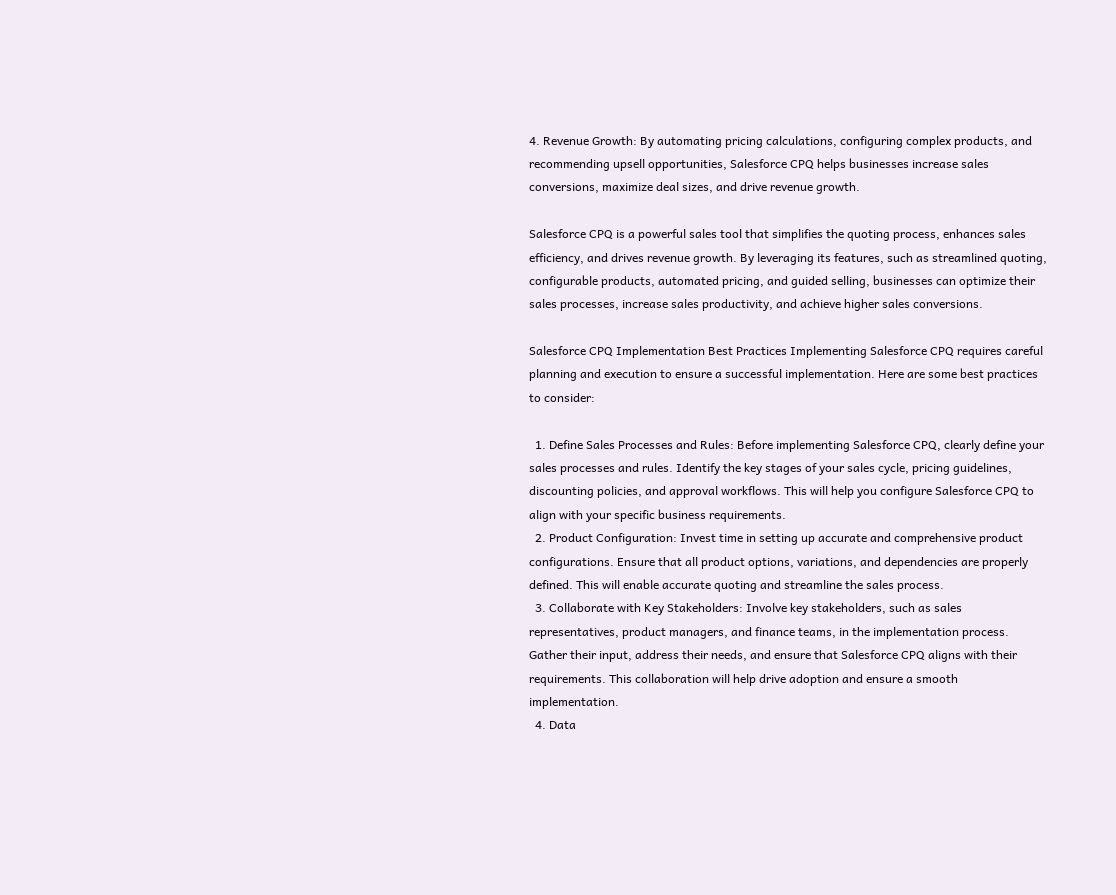4. Revenue Growth: By automating pricing calculations, configuring complex products, and recommending upsell opportunities, Salesforce CPQ helps businesses increase sales conversions, maximize deal sizes, and drive revenue growth.

Salesforce CPQ is a powerful sales tool that simplifies the quoting process, enhances sales efficiency, and drives revenue growth. By leveraging its features, such as streamlined quoting, configurable products, automated pricing, and guided selling, businesses can optimize their sales processes, increase sales productivity, and achieve higher sales conversions.

Salesforce CPQ Implementation Best Practices Implementing Salesforce CPQ requires careful planning and execution to ensure a successful implementation. Here are some best practices to consider:

  1. Define Sales Processes and Rules: Before implementing Salesforce CPQ, clearly define your sales processes and rules. Identify the key stages of your sales cycle, pricing guidelines, discounting policies, and approval workflows. This will help you configure Salesforce CPQ to align with your specific business requirements.
  2. Product Configuration: Invest time in setting up accurate and comprehensive product configurations. Ensure that all product options, variations, and dependencies are properly defined. This will enable accurate quoting and streamline the sales process.
  3. Collaborate with Key Stakeholders: Involve key stakeholders, such as sales representatives, product managers, and finance teams, in the implementation process. Gather their input, address their needs, and ensure that Salesforce CPQ aligns with their requirements. This collaboration will help drive adoption and ensure a smooth implementation.
  4. Data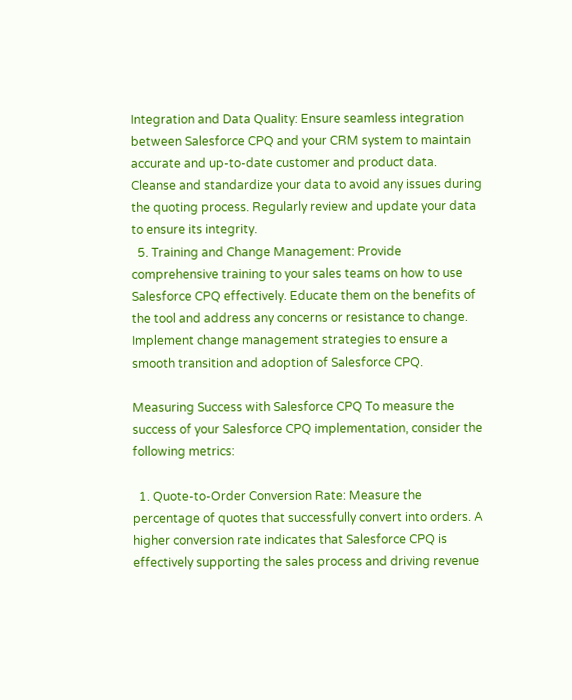Integration and Data Quality: Ensure seamless integration between Salesforce CPQ and your CRM system to maintain accurate and up-to-date customer and product data. Cleanse and standardize your data to avoid any issues during the quoting process. Regularly review and update your data to ensure its integrity.
  5. Training and Change Management: Provide comprehensive training to your sales teams on how to use Salesforce CPQ effectively. Educate them on the benefits of the tool and address any concerns or resistance to change. Implement change management strategies to ensure a smooth transition and adoption of Salesforce CPQ.

Measuring Success with Salesforce CPQ To measure the success of your Salesforce CPQ implementation, consider the following metrics:

  1. Quote-to-Order Conversion Rate: Measure the percentage of quotes that successfully convert into orders. A higher conversion rate indicates that Salesforce CPQ is effectively supporting the sales process and driving revenue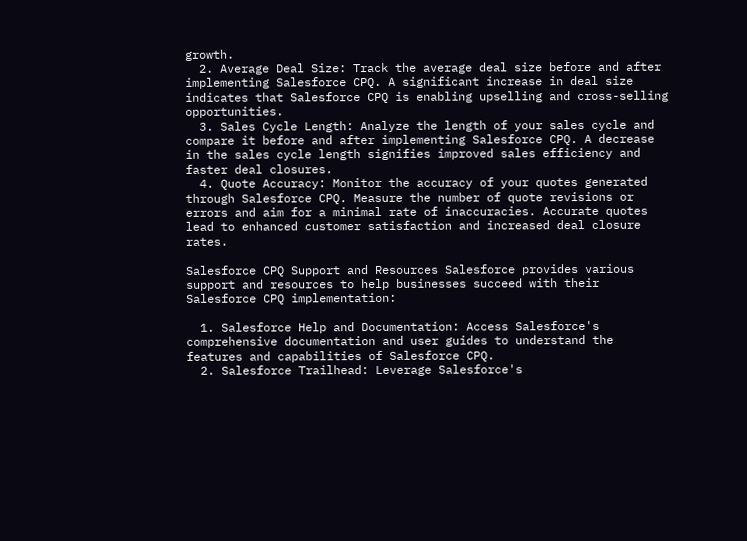growth.
  2. Average Deal Size: Track the average deal size before and after implementing Salesforce CPQ. A significant increase in deal size indicates that Salesforce CPQ is enabling upselling and cross-selling opportunities.
  3. Sales Cycle Length: Analyze the length of your sales cycle and compare it before and after implementing Salesforce CPQ. A decrease in the sales cycle length signifies improved sales efficiency and faster deal closures.
  4. Quote Accuracy: Monitor the accuracy of your quotes generated through Salesforce CPQ. Measure the number of quote revisions or errors and aim for a minimal rate of inaccuracies. Accurate quotes lead to enhanced customer satisfaction and increased deal closure rates.

Salesforce CPQ Support and Resources Salesforce provides various support and resources to help businesses succeed with their Salesforce CPQ implementation:

  1. Salesforce Help and Documentation: Access Salesforce's comprehensive documentation and user guides to understand the features and capabilities of Salesforce CPQ.
  2. Salesforce Trailhead: Leverage Salesforce's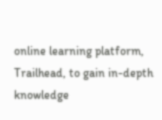online learning platform, Trailhead, to gain in-depth knowledge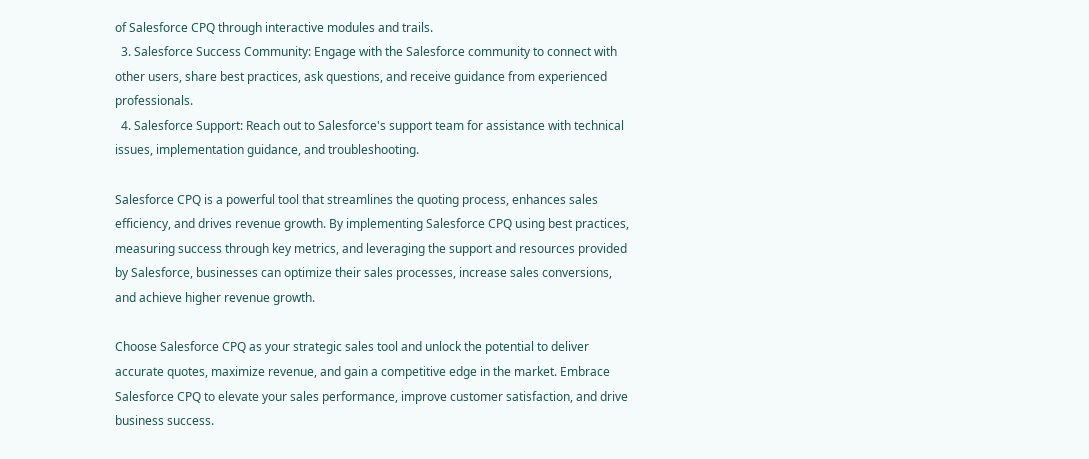of Salesforce CPQ through interactive modules and trails.
  3. Salesforce Success Community: Engage with the Salesforce community to connect with other users, share best practices, ask questions, and receive guidance from experienced professionals.
  4. Salesforce Support: Reach out to Salesforce's support team for assistance with technical issues, implementation guidance, and troubleshooting.

Salesforce CPQ is a powerful tool that streamlines the quoting process, enhances sales efficiency, and drives revenue growth. By implementing Salesforce CPQ using best practices, measuring success through key metrics, and leveraging the support and resources provided by Salesforce, businesses can optimize their sales processes, increase sales conversions, and achieve higher revenue growth.

Choose Salesforce CPQ as your strategic sales tool and unlock the potential to deliver accurate quotes, maximize revenue, and gain a competitive edge in the market. Embrace Salesforce CPQ to elevate your sales performance, improve customer satisfaction, and drive business success.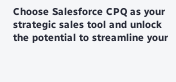Choose Salesforce CPQ as your strategic sales tool and unlock the potential to streamline your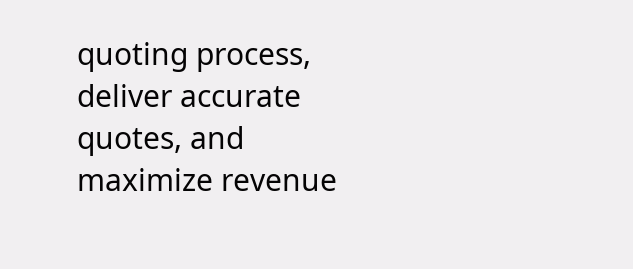quoting process, deliver accurate quotes, and maximize revenue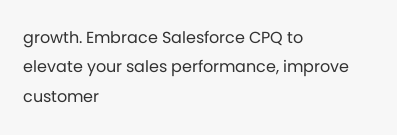growth. Embrace Salesforce CPQ to elevate your sales performance, improve customer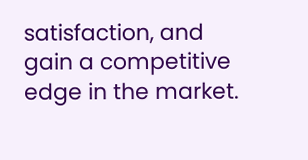satisfaction, and gain a competitive edge in the market.